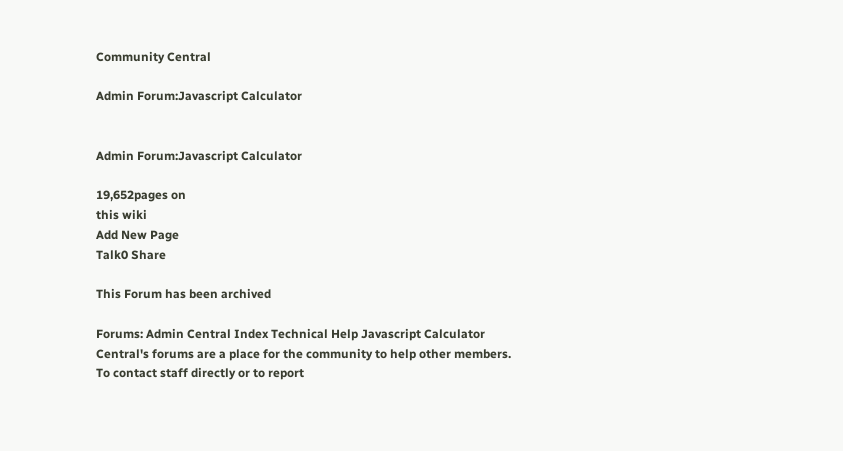Community Central

Admin Forum:Javascript Calculator


Admin Forum:Javascript Calculator

19,652pages on
this wiki
Add New Page
Talk0 Share

This Forum has been archived

Forums: Admin Central Index Technical Help Javascript Calculator
Central's forums are a place for the community to help other members.
To contact staff directly or to report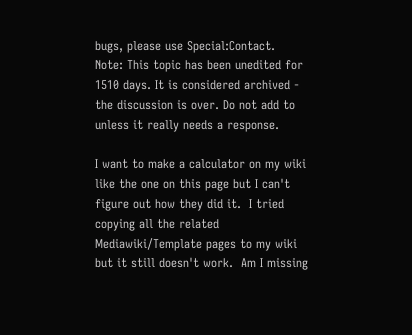bugs, please use Special:Contact.
Note: This topic has been unedited for 1510 days. It is considered archived - the discussion is over. Do not add to unless it really needs a response.

I want to make a calculator on my wiki like the one on this page but I can't figure out how they did it.  I tried copying all the related Mediawiki/Template pages to my wiki but it still doesn't work.  Am I missing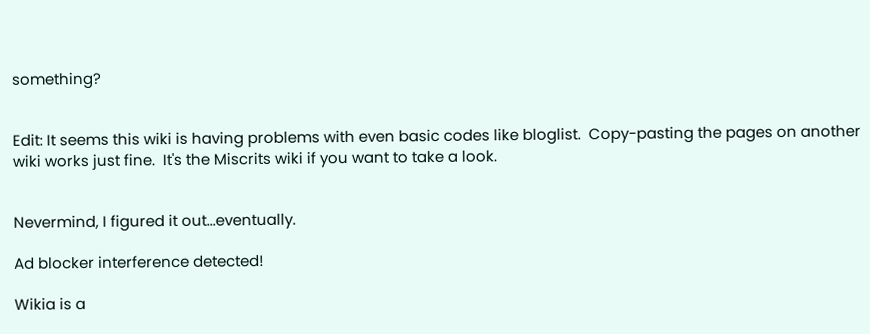something?


Edit: It seems this wiki is having problems with even basic codes like bloglist.  Copy-pasting the pages on another wiki works just fine.  It's the Miscrits wiki if you want to take a look.


Nevermind, I figured it out...eventually.

Ad blocker interference detected!

Wikia is a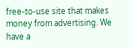free-to-use site that makes money from advertising. We have a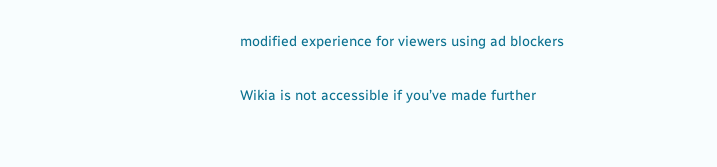modified experience for viewers using ad blockers

Wikia is not accessible if you’ve made further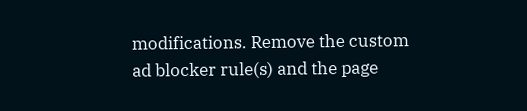modifications. Remove the custom ad blocker rule(s) and the page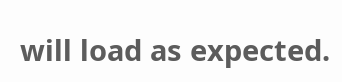will load as expected.